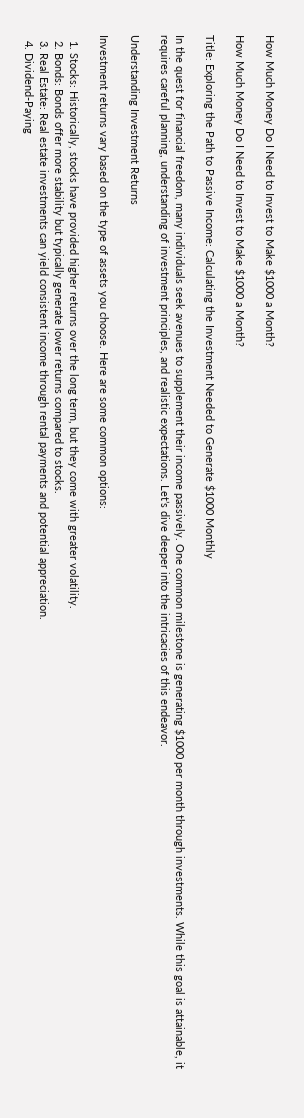How Much Money Do I Need to Invest to Make $1000 a Month?

How Much Money Do I Need to Invest to Make $1000 a Month?

Title: Exploring the Path to Passive Income: Calculating the Investment Needed to Generate $1000 Monthly

In the quest for financial freedom, many individuals seek avenues to supplement their income passively. One common milestone is generating $1000 per month through investments. While this goal is attainable, it requires careful planning, understanding of investment principles, and realistic expectations. Let’s dive deeper into the intricacies of this endeavor.

Understanding Investment Returns

Investment returns vary based on the type of assets you choose. Here are some common options:

  1. Stocks: Historically, stocks have provided higher returns over the long term, but they come with greater volatility.
  2. Bonds: Bonds offer more stability but typically generate lower returns compared to stocks.
  3. Real Estate: Real estate investments can yield consistent income through rental payments and potential appreciation.
  4. Dividend-Paying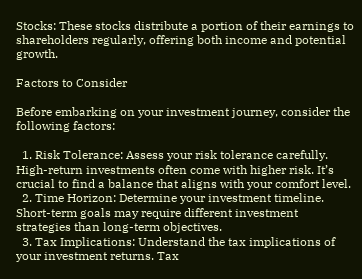Stocks: These stocks distribute a portion of their earnings to shareholders regularly, offering both income and potential growth.

Factors to Consider

Before embarking on your investment journey, consider the following factors:

  1. Risk Tolerance: Assess your risk tolerance carefully. High-return investments often come with higher risk. It’s crucial to find a balance that aligns with your comfort level.
  2. Time Horizon: Determine your investment timeline. Short-term goals may require different investment strategies than long-term objectives.
  3. Tax Implications: Understand the tax implications of your investment returns. Tax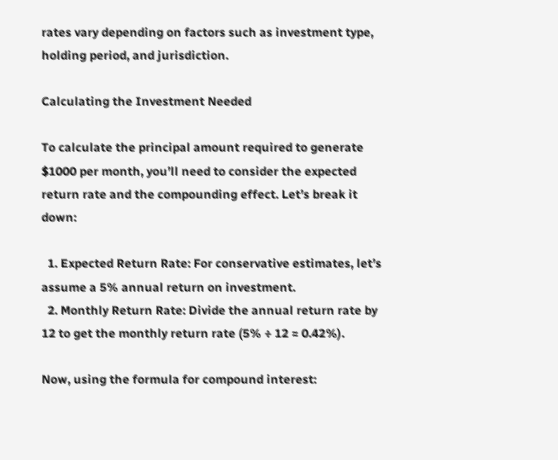rates vary depending on factors such as investment type, holding period, and jurisdiction.

Calculating the Investment Needed

To calculate the principal amount required to generate $1000 per month, you’ll need to consider the expected return rate and the compounding effect. Let’s break it down:

  1. Expected Return Rate: For conservative estimates, let’s assume a 5% annual return on investment.
  2. Monthly Return Rate: Divide the annual return rate by 12 to get the monthly return rate (5% ÷ 12 ≈ 0.42%).

Now, using the formula for compound interest: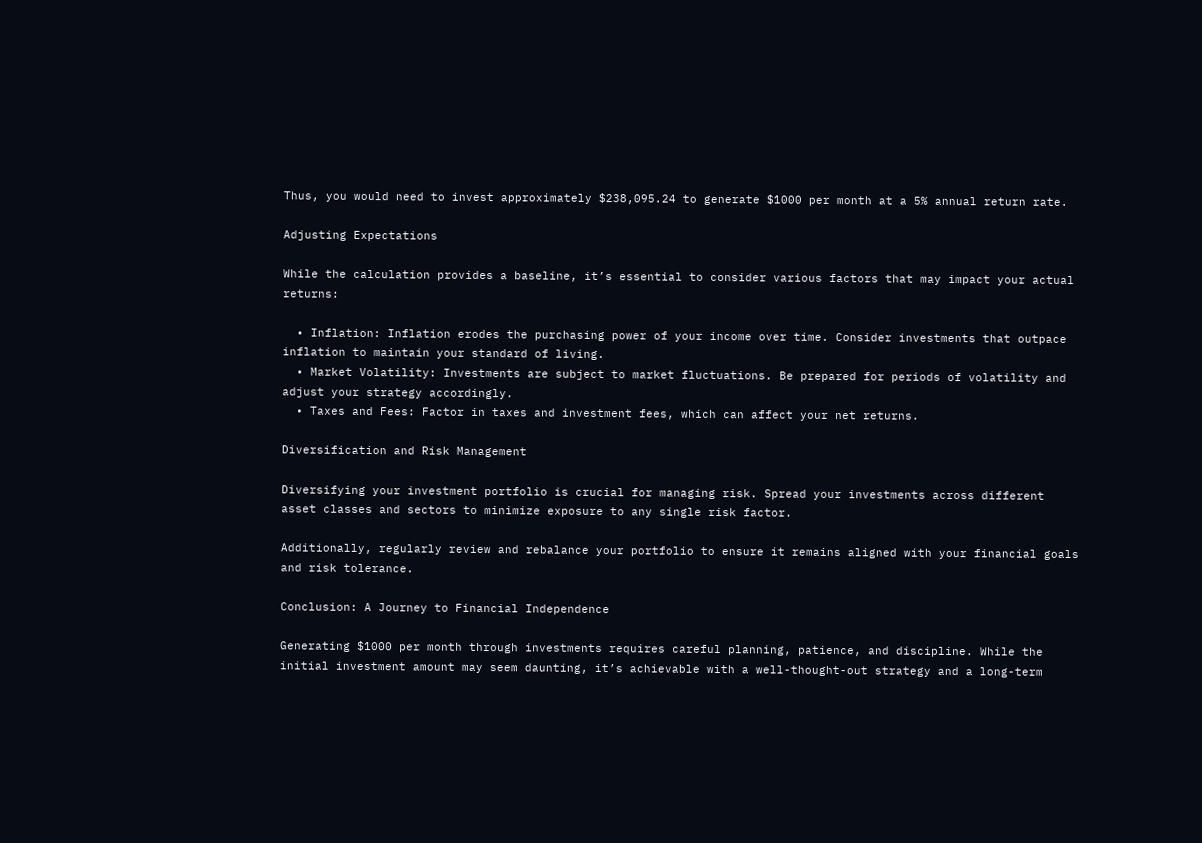Thus, you would need to invest approximately $238,095.24 to generate $1000 per month at a 5% annual return rate.

Adjusting Expectations

While the calculation provides a baseline, it’s essential to consider various factors that may impact your actual returns:

  • Inflation: Inflation erodes the purchasing power of your income over time. Consider investments that outpace inflation to maintain your standard of living.
  • Market Volatility: Investments are subject to market fluctuations. Be prepared for periods of volatility and adjust your strategy accordingly.
  • Taxes and Fees: Factor in taxes and investment fees, which can affect your net returns.

Diversification and Risk Management

Diversifying your investment portfolio is crucial for managing risk. Spread your investments across different asset classes and sectors to minimize exposure to any single risk factor.

Additionally, regularly review and rebalance your portfolio to ensure it remains aligned with your financial goals and risk tolerance.

Conclusion: A Journey to Financial Independence

Generating $1000 per month through investments requires careful planning, patience, and discipline. While the initial investment amount may seem daunting, it’s achievable with a well-thought-out strategy and a long-term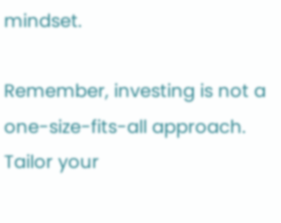mindset.

Remember, investing is not a one-size-fits-all approach. Tailor your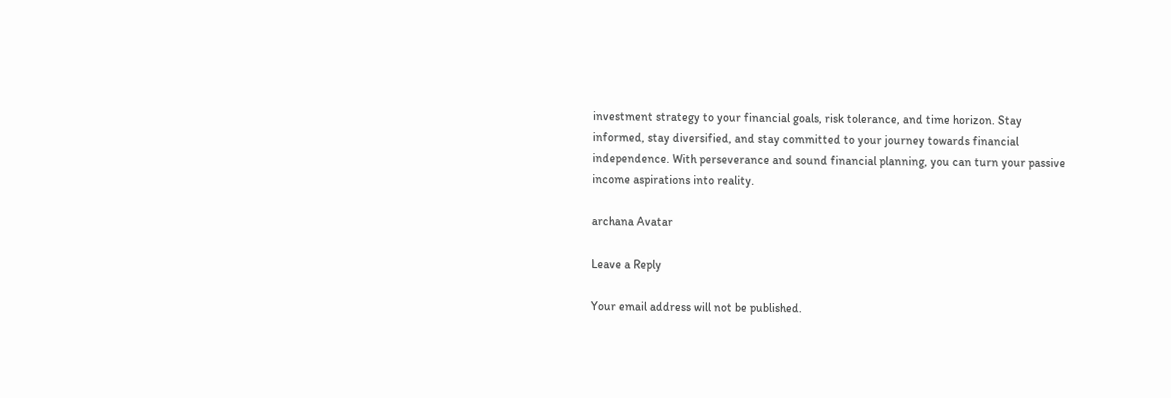investment strategy to your financial goals, risk tolerance, and time horizon. Stay informed, stay diversified, and stay committed to your journey towards financial independence. With perseverance and sound financial planning, you can turn your passive income aspirations into reality.

archana Avatar

Leave a Reply

Your email address will not be published.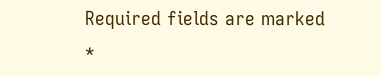Required fields are marked *